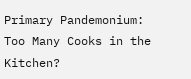Primary Pandemonium: Too Many Cooks in the Kitchen?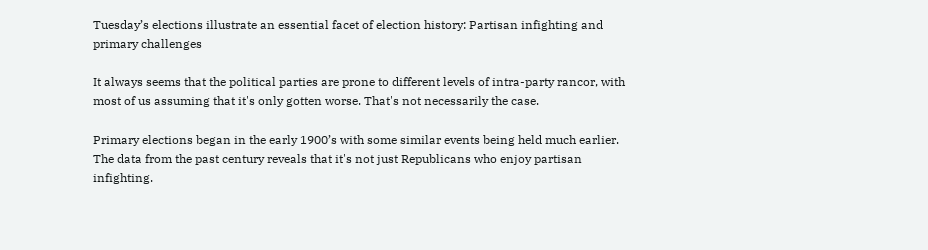Tuesday’s elections illustrate an essential facet of election history: Partisan infighting and primary challenges

It always seems that the political parties are prone to different levels of intra-party rancor, with most of us assuming that it's only gotten worse. That's not necessarily the case.

Primary elections began in the early 1900’s with some similar events being held much earlier. The data from the past century reveals that it's not just Republicans who enjoy partisan infighting.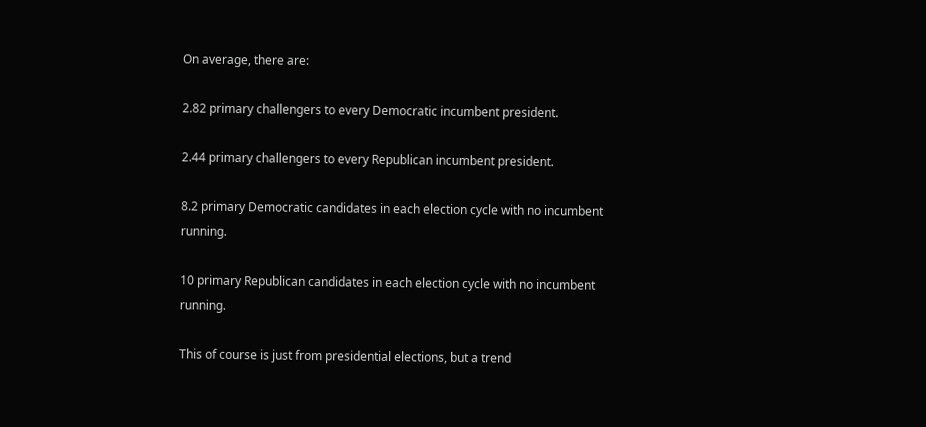On average, there are:

2.82 primary challengers to every Democratic incumbent president.

2.44 primary challengers to every Republican incumbent president.

8.2 primary Democratic candidates in each election cycle with no incumbent running.

10 primary Republican candidates in each election cycle with no incumbent running.

This of course is just from presidential elections, but a trend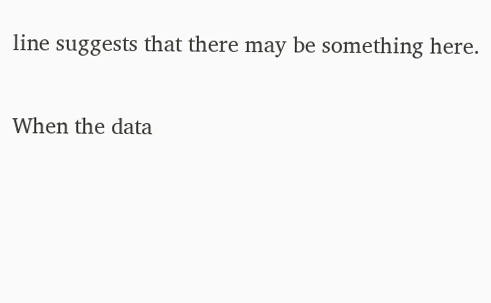line suggests that there may be something here.

When the data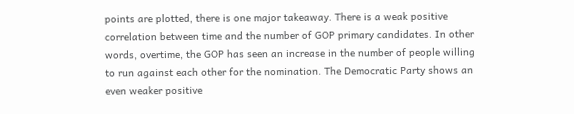points are plotted, there is one major takeaway. There is a weak positive correlation between time and the number of GOP primary candidates. In other words, overtime, the GOP has seen an increase in the number of people willing to run against each other for the nomination. The Democratic Party shows an even weaker positive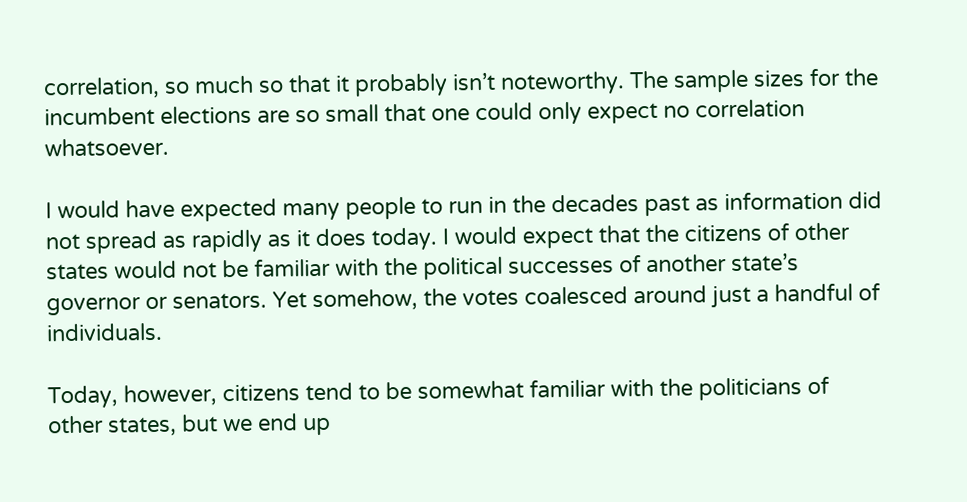correlation, so much so that it probably isn’t noteworthy. The sample sizes for the incumbent elections are so small that one could only expect no correlation whatsoever.

I would have expected many people to run in the decades past as information did not spread as rapidly as it does today. I would expect that the citizens of other states would not be familiar with the political successes of another state’s governor or senators. Yet somehow, the votes coalesced around just a handful of individuals.

Today, however, citizens tend to be somewhat familiar with the politicians of other states, but we end up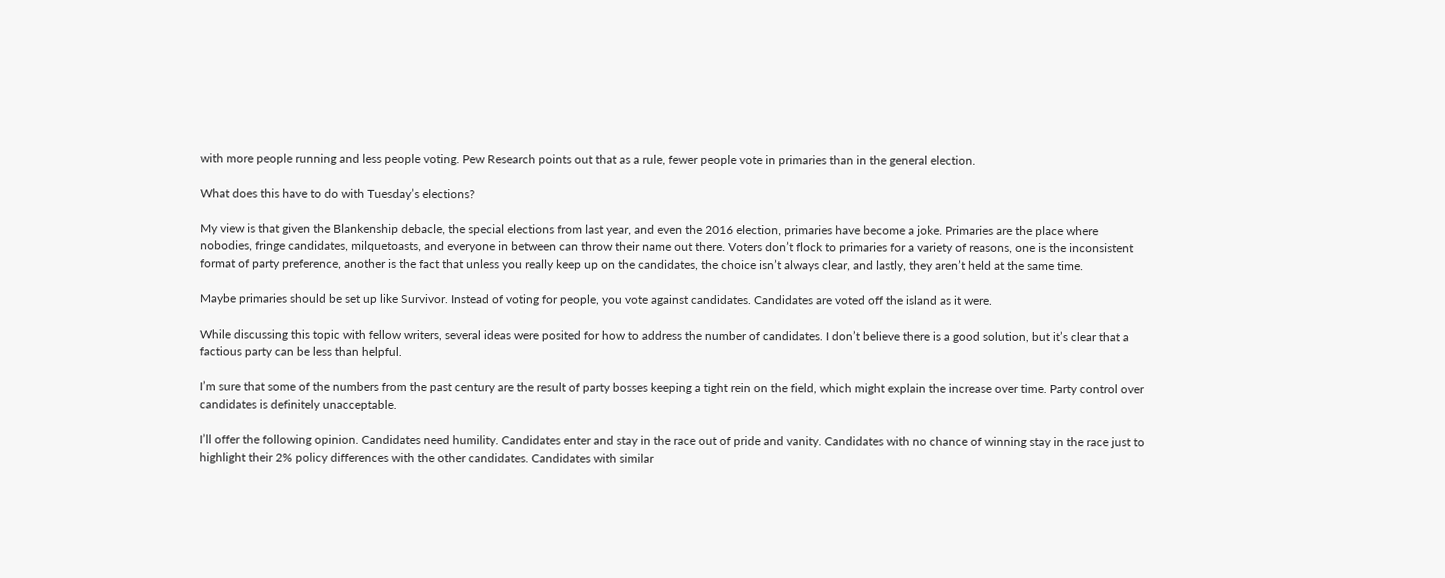with more people running and less people voting. Pew Research points out that as a rule, fewer people vote in primaries than in the general election.

What does this have to do with Tuesday’s elections?

My view is that given the Blankenship debacle, the special elections from last year, and even the 2016 election, primaries have become a joke. Primaries are the place where nobodies, fringe candidates, milquetoasts, and everyone in between can throw their name out there. Voters don’t flock to primaries for a variety of reasons, one is the inconsistent format of party preference, another is the fact that unless you really keep up on the candidates, the choice isn’t always clear, and lastly, they aren’t held at the same time.

Maybe primaries should be set up like Survivor. Instead of voting for people, you vote against candidates. Candidates are voted off the island as it were.

While discussing this topic with fellow writers, several ideas were posited for how to address the number of candidates. I don’t believe there is a good solution, but it’s clear that a factious party can be less than helpful.

I’m sure that some of the numbers from the past century are the result of party bosses keeping a tight rein on the field, which might explain the increase over time. Party control over candidates is definitely unacceptable.

I’ll offer the following opinion. Candidates need humility. Candidates enter and stay in the race out of pride and vanity. Candidates with no chance of winning stay in the race just to highlight their 2% policy differences with the other candidates. Candidates with similar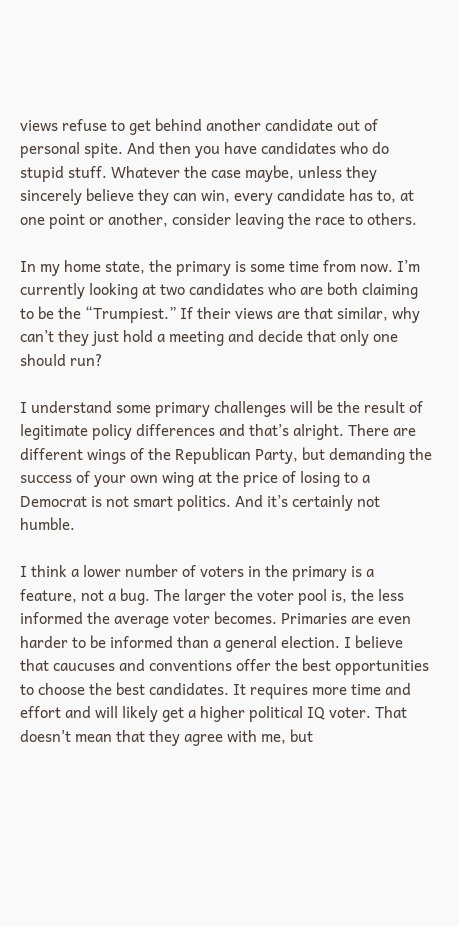views refuse to get behind another candidate out of personal spite. And then you have candidates who do stupid stuff. Whatever the case maybe, unless they sincerely believe they can win, every candidate has to, at one point or another, consider leaving the race to others.

In my home state, the primary is some time from now. I’m currently looking at two candidates who are both claiming to be the “Trumpiest.” If their views are that similar, why can’t they just hold a meeting and decide that only one should run?

I understand some primary challenges will be the result of legitimate policy differences and that’s alright. There are different wings of the Republican Party, but demanding the success of your own wing at the price of losing to a Democrat is not smart politics. And it’s certainly not humble.

I think a lower number of voters in the primary is a feature, not a bug. The larger the voter pool is, the less informed the average voter becomes. Primaries are even harder to be informed than a general election. I believe that caucuses and conventions offer the best opportunities to choose the best candidates. It requires more time and effort and will likely get a higher political IQ voter. That doesn't mean that they agree with me, but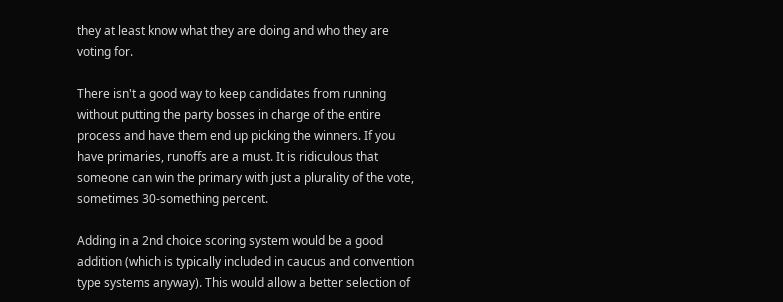they at least know what they are doing and who they are voting for.

There isn't a good way to keep candidates from running without putting the party bosses in charge of the entire process and have them end up picking the winners. If you have primaries, runoffs are a must. It is ridiculous that someone can win the primary with just a plurality of the vote, sometimes 30-something percent.

Adding in a 2nd choice scoring system would be a good addition (which is typically included in caucus and convention type systems anyway). This would allow a better selection of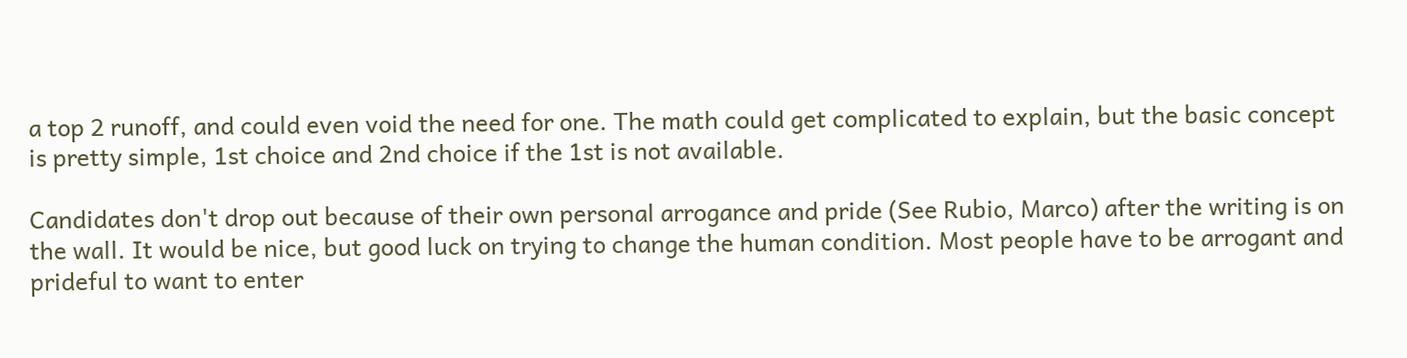a top 2 runoff, and could even void the need for one. The math could get complicated to explain, but the basic concept is pretty simple, 1st choice and 2nd choice if the 1st is not available.

Candidates don't drop out because of their own personal arrogance and pride (See Rubio, Marco) after the writing is on the wall. It would be nice, but good luck on trying to change the human condition. Most people have to be arrogant and prideful to want to enter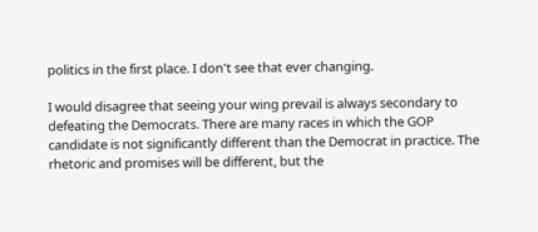politics in the first place. I don't see that ever changing.

I would disagree that seeing your wing prevail is always secondary to defeating the Democrats. There are many races in which the GOP candidate is not significantly different than the Democrat in practice. The rhetoric and promises will be different, but the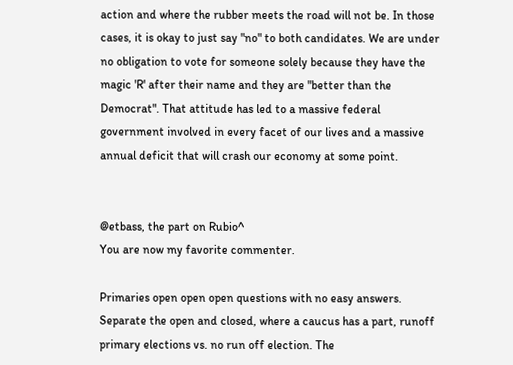action and where the rubber meets the road will not be. In those cases, it is okay to just say "no" to both candidates. We are under no obligation to vote for someone solely because they have the magic 'R' after their name and they are "better than the Democrat". That attitude has led to a massive federal government involved in every facet of our lives and a massive annual deficit that will crash our economy at some point.


@etbass, the part on Rubio^
You are now my favorite commenter.

Primaries open open open questions with no easy answers. Separate the open and closed, where a caucus has a part, runoff primary elections vs. no run off election. The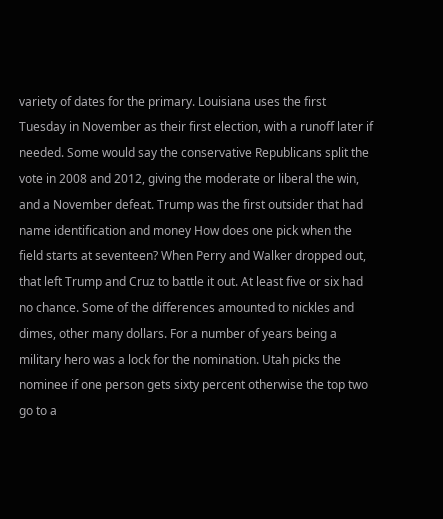variety of dates for the primary. Louisiana uses the first Tuesday in November as their first election, with a runoff later if needed. Some would say the conservative Republicans split the vote in 2008 and 2012, giving the moderate or liberal the win, and a November defeat. Trump was the first outsider that had name identification and money How does one pick when the field starts at seventeen? When Perry and Walker dropped out, that left Trump and Cruz to battle it out. At least five or six had no chance. Some of the differences amounted to nickles and dimes, other many dollars. For a number of years being a military hero was a lock for the nomination. Utah picks the nominee if one person gets sixty percent otherwise the top two go to a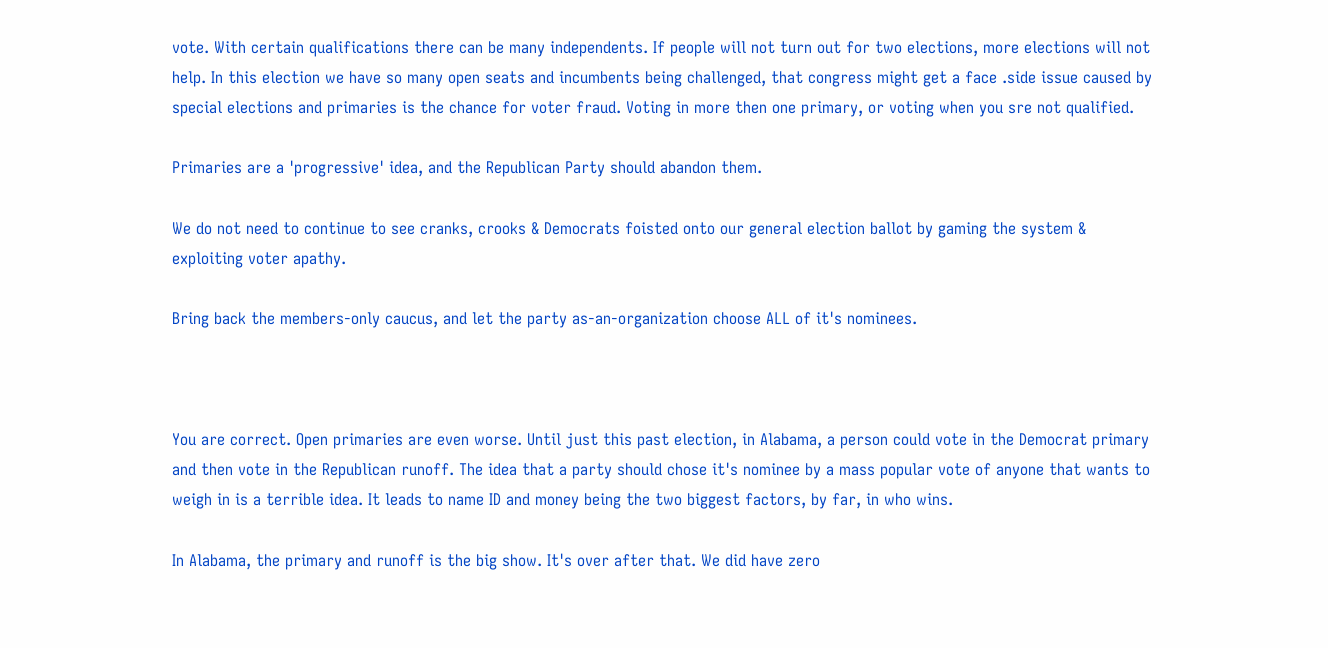vote. With certain qualifications there can be many independents. If people will not turn out for two elections, more elections will not help. In this election we have so many open seats and incumbents being challenged, that congress might get a face .side issue caused by special elections and primaries is the chance for voter fraud. Voting in more then one primary, or voting when you sre not qualified.

Primaries are a 'progressive' idea, and the Republican Party should abandon them.

We do not need to continue to see cranks, crooks & Democrats foisted onto our general election ballot by gaming the system & exploiting voter apathy.

Bring back the members-only caucus, and let the party as-an-organization choose ALL of it's nominees.



You are correct. Open primaries are even worse. Until just this past election, in Alabama, a person could vote in the Democrat primary and then vote in the Republican runoff. The idea that a party should chose it's nominee by a mass popular vote of anyone that wants to weigh in is a terrible idea. It leads to name ID and money being the two biggest factors, by far, in who wins.

In Alabama, the primary and runoff is the big show. It's over after that. We did have zero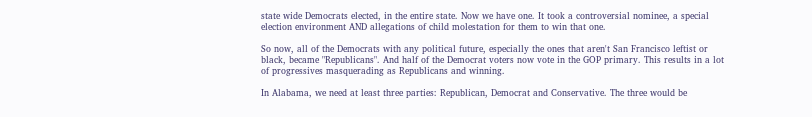state wide Democrats elected, in the entire state. Now we have one. It took a controversial nominee, a special election environment AND allegations of child molestation for them to win that one.

So now, all of the Democrats with any political future, especially the ones that aren't San Francisco leftist or black, became "Republicans". And half of the Democrat voters now vote in the GOP primary. This results in a lot of progressives masquerading as Republicans and winning.

In Alabama, we need at least three parties: Republican, Democrat and Conservative. The three would be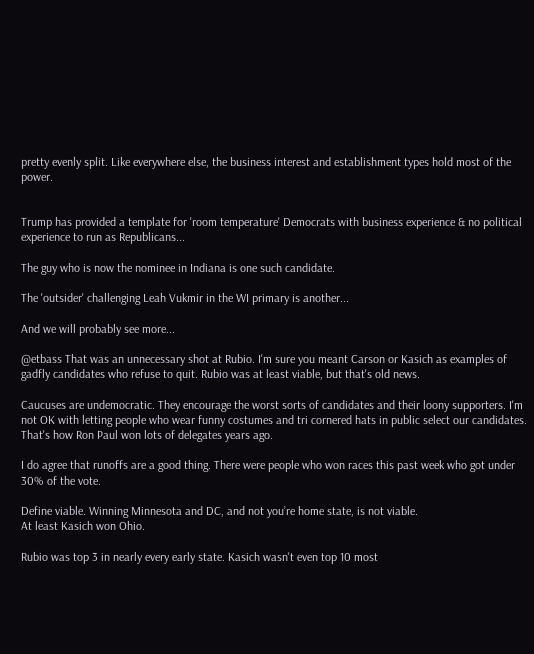pretty evenly split. Like everywhere else, the business interest and establishment types hold most of the power.


Trump has provided a template for 'room temperature' Democrats with business experience & no political experience to run as Republicans...

The guy who is now the nominee in Indiana is one such candidate.

The 'outsider' challenging Leah Vukmir in the WI primary is another...

And we will probably see more...

@etbass That was an unnecessary shot at Rubio. I'm sure you meant Carson or Kasich as examples of gadfly candidates who refuse to quit. Rubio was at least viable, but that's old news.

Caucuses are undemocratic. They encourage the worst sorts of candidates and their loony supporters. I'm not OK with letting people who wear funny costumes and tri cornered hats in public select our candidates. That's how Ron Paul won lots of delegates years ago.

I do agree that runoffs are a good thing. There were people who won races this past week who got under 30% of the vote.

Define viable. Winning Minnesota and DC, and not you’re home state, is not viable.
At least Kasich won Ohio.

Rubio was top 3 in nearly every early state. Kasich wasn't even top 10 most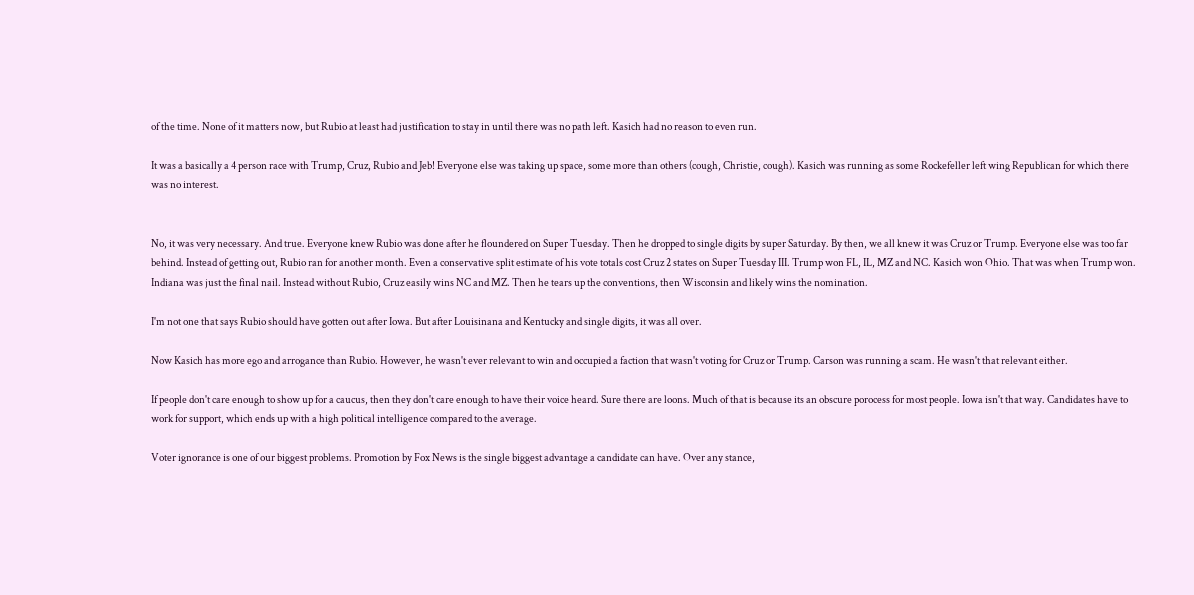of the time. None of it matters now, but Rubio at least had justification to stay in until there was no path left. Kasich had no reason to even run.

It was a basically a 4 person race with Trump, Cruz, Rubio and Jeb! Everyone else was taking up space, some more than others (cough, Christie, cough). Kasich was running as some Rockefeller left wing Republican for which there was no interest.


No, it was very necessary. And true. Everyone knew Rubio was done after he floundered on Super Tuesday. Then he dropped to single digits by super Saturday. By then, we all knew it was Cruz or Trump. Everyone else was too far behind. Instead of getting out, Rubio ran for another month. Even a conservative split estimate of his vote totals cost Cruz 2 states on Super Tuesday III. Trump won FL, IL, MZ and NC. Kasich won Ohio. That was when Trump won. Indiana was just the final nail. Instead without Rubio, Cruz easily wins NC and MZ. Then he tears up the conventions, then Wisconsin and likely wins the nomination.

I'm not one that says Rubio should have gotten out after Iowa. But after Louisinana and Kentucky and single digits, it was all over.

Now Kasich has more ego and arrogance than Rubio. However, he wasn't ever relevant to win and occupied a faction that wasn't voting for Cruz or Trump. Carson was running a scam. He wasn't that relevant either.

If people don't care enough to show up for a caucus, then they don't care enough to have their voice heard. Sure there are loons. Much of that is because its an obscure porocess for most people. Iowa isn't that way. Candidates have to work for support, which ends up with a high political intelligence compared to the average.

Voter ignorance is one of our biggest problems. Promotion by Fox News is the single biggest advantage a candidate can have. Over any stance,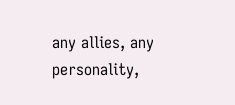any allies, any personality,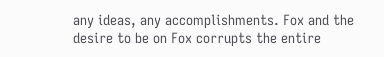any ideas, any accomplishments. Fox and the desire to be on Fox corrupts the entire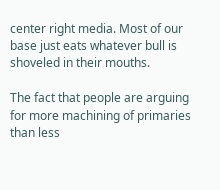center right media. Most of our base just eats whatever bull is shoveled in their mouths.

The fact that people are arguing for more machining of primaries than less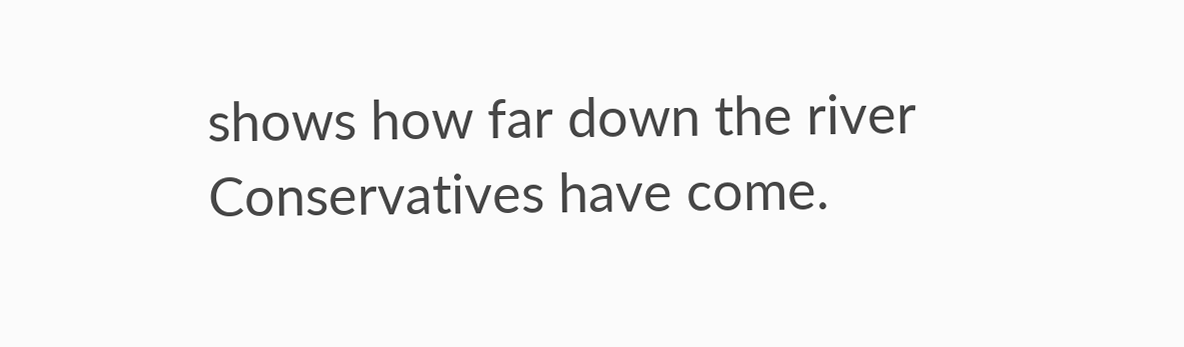shows how far down the river Conservatives have come.